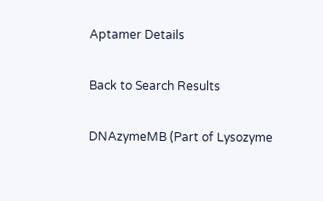Aptamer Details

Back to Search Results

DNAzymeMB (Part of Lysozyme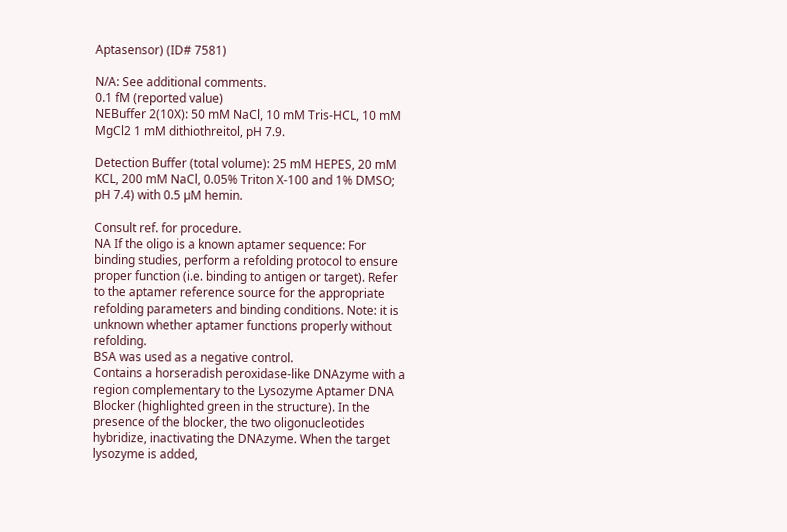Aptasensor) (ID# 7581)

N/A: See additional comments.
0.1 fM (reported value)
NEBuffer 2(10X): 50 mM NaCl, 10 mM Tris-HCL, 10 mM MgCl2 1 mM dithiothreitol, pH 7.9.

Detection Buffer (total volume): 25 mM HEPES, 20 mM KCL, 200 mM NaCl, 0.05% Triton X-100 and 1% DMSO; pH 7.4) with 0.5 µM hemin.

Consult ref. for procedure.
NA If the oligo is a known aptamer sequence: For binding studies, perform a refolding protocol to ensure proper function (i.e. binding to antigen or target). Refer to the aptamer reference source for the appropriate refolding parameters and binding conditions. Note: it is unknown whether aptamer functions properly without refolding.
BSA was used as a negative control.
Contains a horseradish peroxidase-like DNAzyme with a region complementary to the Lysozyme Aptamer DNA Blocker (highlighted green in the structure). In the presence of the blocker, the two oligonucleotides hybridize, inactivating the DNAzyme. When the target lysozyme is added,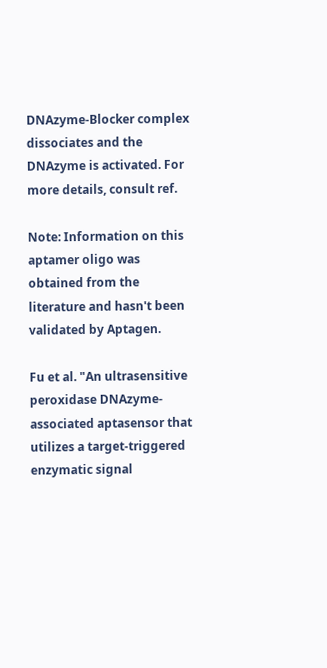DNAzyme-Blocker complex dissociates and the DNAzyme is activated. For more details, consult ref.

Note: Information on this aptamer oligo was obtained from the literature and hasn't been validated by Aptagen.

Fu et al. "An ultrasensitive peroxidase DNAzyme-associated aptasensor that utilizes a target-triggered enzymatic signal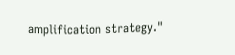amplification strategy."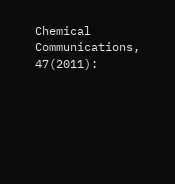Chemical Communications, 47(2011):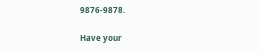9876-9878.

Have your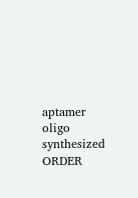aptamer oligo synthesized ORDER